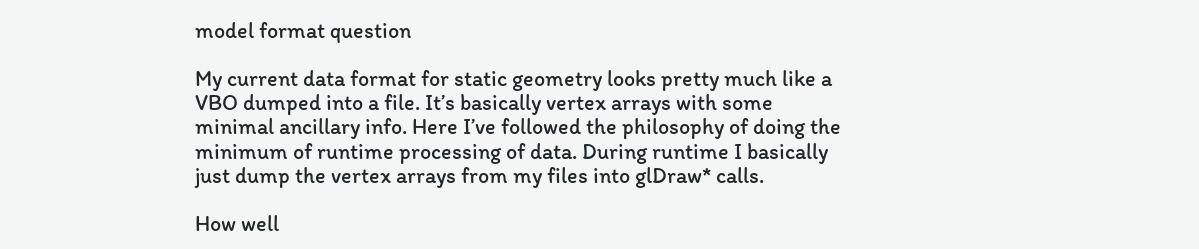model format question

My current data format for static geometry looks pretty much like a VBO dumped into a file. It’s basically vertex arrays with some minimal ancillary info. Here I’ve followed the philosophy of doing the minimum of runtime processing of data. During runtime I basically just dump the vertex arrays from my files into glDraw* calls.

How well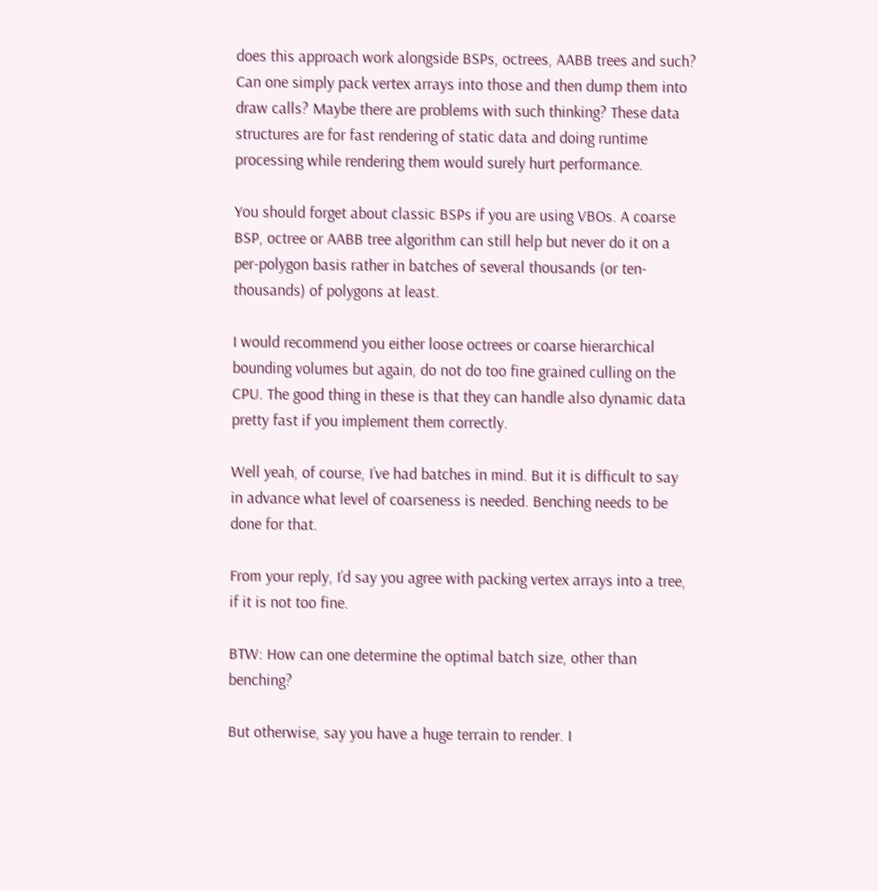does this approach work alongside BSPs, octrees, AABB trees and such? Can one simply pack vertex arrays into those and then dump them into draw calls? Maybe there are problems with such thinking? These data structures are for fast rendering of static data and doing runtime processing while rendering them would surely hurt performance.

You should forget about classic BSPs if you are using VBOs. A coarse BSP, octree or AABB tree algorithm can still help but never do it on a per-polygon basis rather in batches of several thousands (or ten-thousands) of polygons at least.

I would recommend you either loose octrees or coarse hierarchical bounding volumes but again, do not do too fine grained culling on the CPU. The good thing in these is that they can handle also dynamic data pretty fast if you implement them correctly.

Well yeah, of course, I’ve had batches in mind. But it is difficult to say in advance what level of coarseness is needed. Benching needs to be done for that.

From your reply, I’d say you agree with packing vertex arrays into a tree, if it is not too fine.

BTW: How can one determine the optimal batch size, other than benching?

But otherwise, say you have a huge terrain to render. I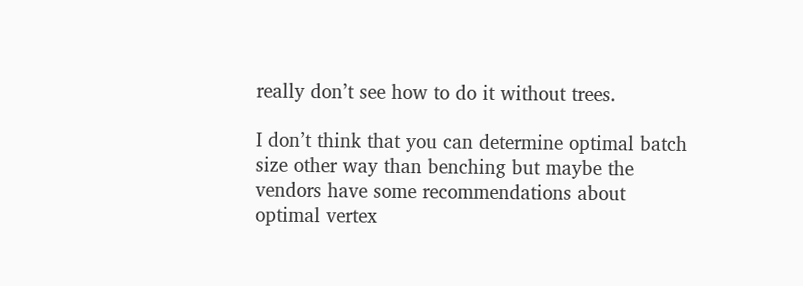really don’t see how to do it without trees.

I don’t think that you can determine optimal batch size other way than benching but maybe the vendors have some recommendations about optimal vertex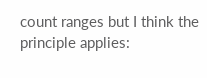count ranges but I think the principle applies: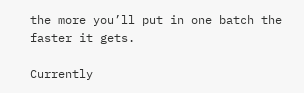the more you’ll put in one batch the faster it gets.

Currently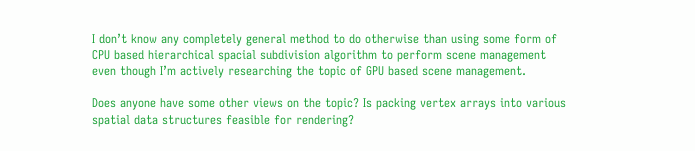I don’t know any completely general method to do otherwise than using some form of CPU based hierarchical spacial subdivision algorithm to perform scene management even though I’m actively researching the topic of GPU based scene management.

Does anyone have some other views on the topic? Is packing vertex arrays into various spatial data structures feasible for rendering?